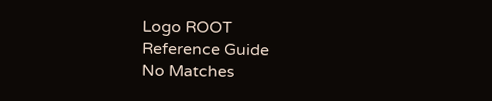Logo ROOT
Reference Guide
No Matches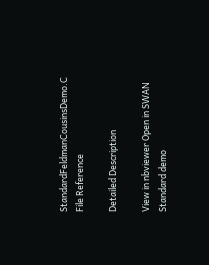StandardFeldmanCousinsDemo.C File Reference

Detailed Description

View in nbviewer Open in SWAN
Standard demo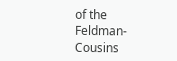of the Feldman-Cousins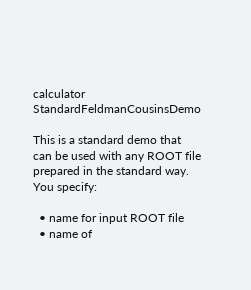calculator StandardFeldmanCousinsDemo

This is a standard demo that can be used with any ROOT file prepared in the standard way. You specify:

  • name for input ROOT file
  • name of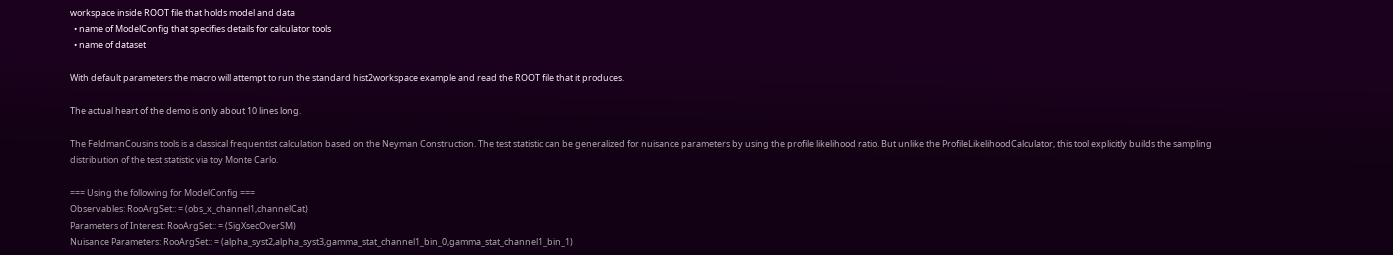workspace inside ROOT file that holds model and data
  • name of ModelConfig that specifies details for calculator tools
  • name of dataset

With default parameters the macro will attempt to run the standard hist2workspace example and read the ROOT file that it produces.

The actual heart of the demo is only about 10 lines long.

The FeldmanCousins tools is a classical frequentist calculation based on the Neyman Construction. The test statistic can be generalized for nuisance parameters by using the profile likelihood ratio. But unlike the ProfileLikelihoodCalculator, this tool explicitly builds the sampling distribution of the test statistic via toy Monte Carlo.

=== Using the following for ModelConfig ===
Observables: RooArgSet:: = (obs_x_channel1,channelCat)
Parameters of Interest: RooArgSet:: = (SigXsecOverSM)
Nuisance Parameters: RooArgSet:: = (alpha_syst2,alpha_syst3,gamma_stat_channel1_bin_0,gamma_stat_channel1_bin_1)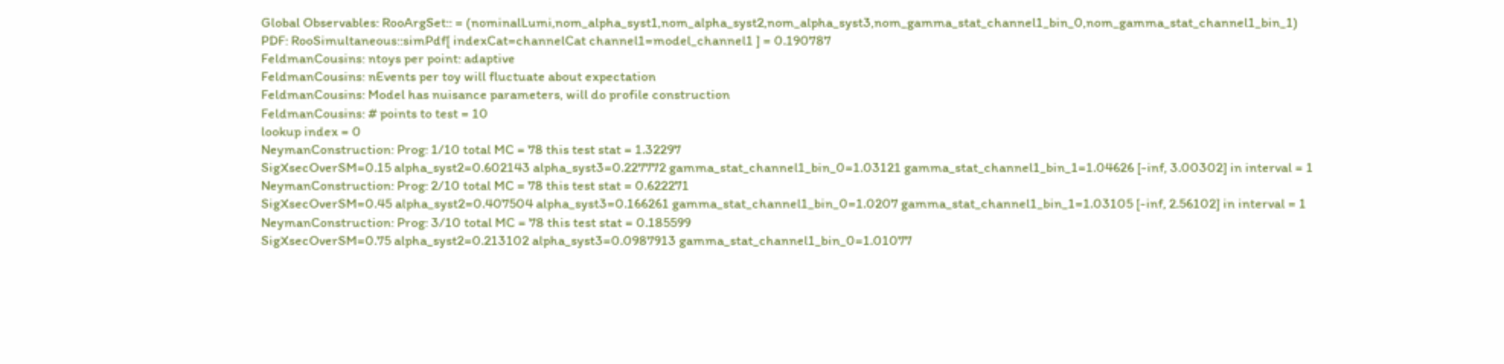Global Observables: RooArgSet:: = (nominalLumi,nom_alpha_syst1,nom_alpha_syst2,nom_alpha_syst3,nom_gamma_stat_channel1_bin_0,nom_gamma_stat_channel1_bin_1)
PDF: RooSimultaneous::simPdf[ indexCat=channelCat channel1=model_channel1 ] = 0.190787
FeldmanCousins: ntoys per point: adaptive
FeldmanCousins: nEvents per toy will fluctuate about expectation
FeldmanCousins: Model has nuisance parameters, will do profile construction
FeldmanCousins: # points to test = 10
lookup index = 0
NeymanConstruction: Prog: 1/10 total MC = 78 this test stat = 1.32297
SigXsecOverSM=0.15 alpha_syst2=0.602143 alpha_syst3=0.227772 gamma_stat_channel1_bin_0=1.03121 gamma_stat_channel1_bin_1=1.04626 [-inf, 3.00302] in interval = 1
NeymanConstruction: Prog: 2/10 total MC = 78 this test stat = 0.622271
SigXsecOverSM=0.45 alpha_syst2=0.407504 alpha_syst3=0.166261 gamma_stat_channel1_bin_0=1.0207 gamma_stat_channel1_bin_1=1.03105 [-inf, 2.56102] in interval = 1
NeymanConstruction: Prog: 3/10 total MC = 78 this test stat = 0.185599
SigXsecOverSM=0.75 alpha_syst2=0.213102 alpha_syst3=0.0987913 gamma_stat_channel1_bin_0=1.01077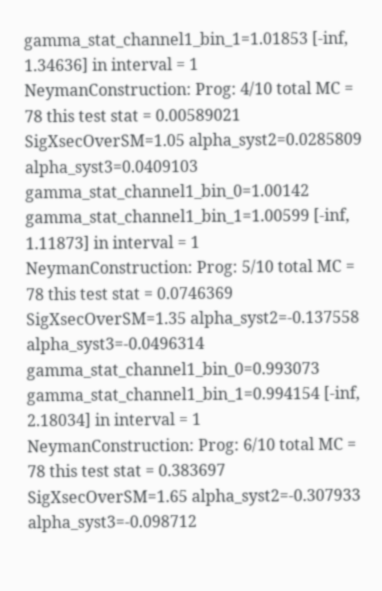gamma_stat_channel1_bin_1=1.01853 [-inf, 1.34636] in interval = 1
NeymanConstruction: Prog: 4/10 total MC = 78 this test stat = 0.00589021
SigXsecOverSM=1.05 alpha_syst2=0.0285809 alpha_syst3=0.0409103 gamma_stat_channel1_bin_0=1.00142 gamma_stat_channel1_bin_1=1.00599 [-inf, 1.11873] in interval = 1
NeymanConstruction: Prog: 5/10 total MC = 78 this test stat = 0.0746369
SigXsecOverSM=1.35 alpha_syst2=-0.137558 alpha_syst3=-0.0496314 gamma_stat_channel1_bin_0=0.993073 gamma_stat_channel1_bin_1=0.994154 [-inf, 2.18034] in interval = 1
NeymanConstruction: Prog: 6/10 total MC = 78 this test stat = 0.383697
SigXsecOverSM=1.65 alpha_syst2=-0.307933 alpha_syst3=-0.098712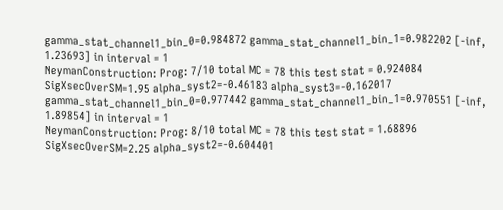gamma_stat_channel1_bin_0=0.984872 gamma_stat_channel1_bin_1=0.982202 [-inf, 1.23693] in interval = 1
NeymanConstruction: Prog: 7/10 total MC = 78 this test stat = 0.924084
SigXsecOverSM=1.95 alpha_syst2=-0.46183 alpha_syst3=-0.162017 gamma_stat_channel1_bin_0=0.977442 gamma_stat_channel1_bin_1=0.970551 [-inf, 1.89854] in interval = 1
NeymanConstruction: Prog: 8/10 total MC = 78 this test stat = 1.68896
SigXsecOverSM=2.25 alpha_syst2=-0.604401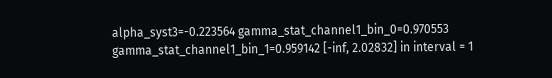alpha_syst3=-0.223564 gamma_stat_channel1_bin_0=0.970553 gamma_stat_channel1_bin_1=0.959142 [-inf, 2.02832] in interval = 1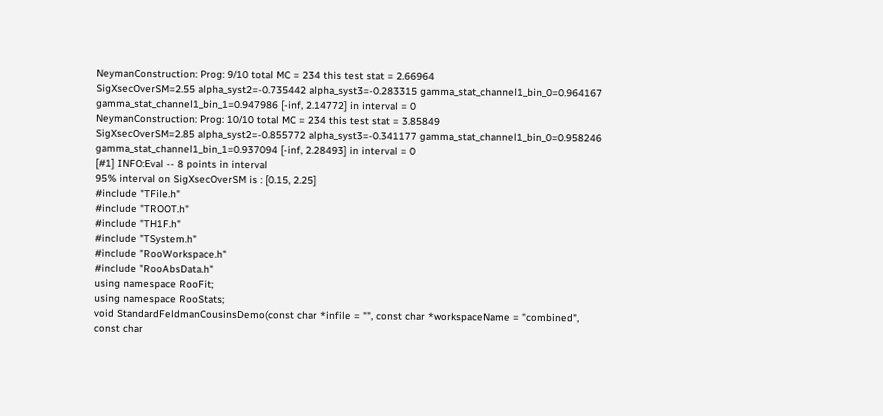NeymanConstruction: Prog: 9/10 total MC = 234 this test stat = 2.66964
SigXsecOverSM=2.55 alpha_syst2=-0.735442 alpha_syst3=-0.283315 gamma_stat_channel1_bin_0=0.964167 gamma_stat_channel1_bin_1=0.947986 [-inf, 2.14772] in interval = 0
NeymanConstruction: Prog: 10/10 total MC = 234 this test stat = 3.85849
SigXsecOverSM=2.85 alpha_syst2=-0.855772 alpha_syst3=-0.341177 gamma_stat_channel1_bin_0=0.958246 gamma_stat_channel1_bin_1=0.937094 [-inf, 2.28493] in interval = 0
[#1] INFO:Eval -- 8 points in interval
95% interval on SigXsecOverSM is : [0.15, 2.25]
#include "TFile.h"
#include "TROOT.h"
#include "TH1F.h"
#include "TSystem.h"
#include "RooWorkspace.h"
#include "RooAbsData.h"
using namespace RooFit;
using namespace RooStats;
void StandardFeldmanCousinsDemo(const char *infile = "", const char *workspaceName = "combined",
const char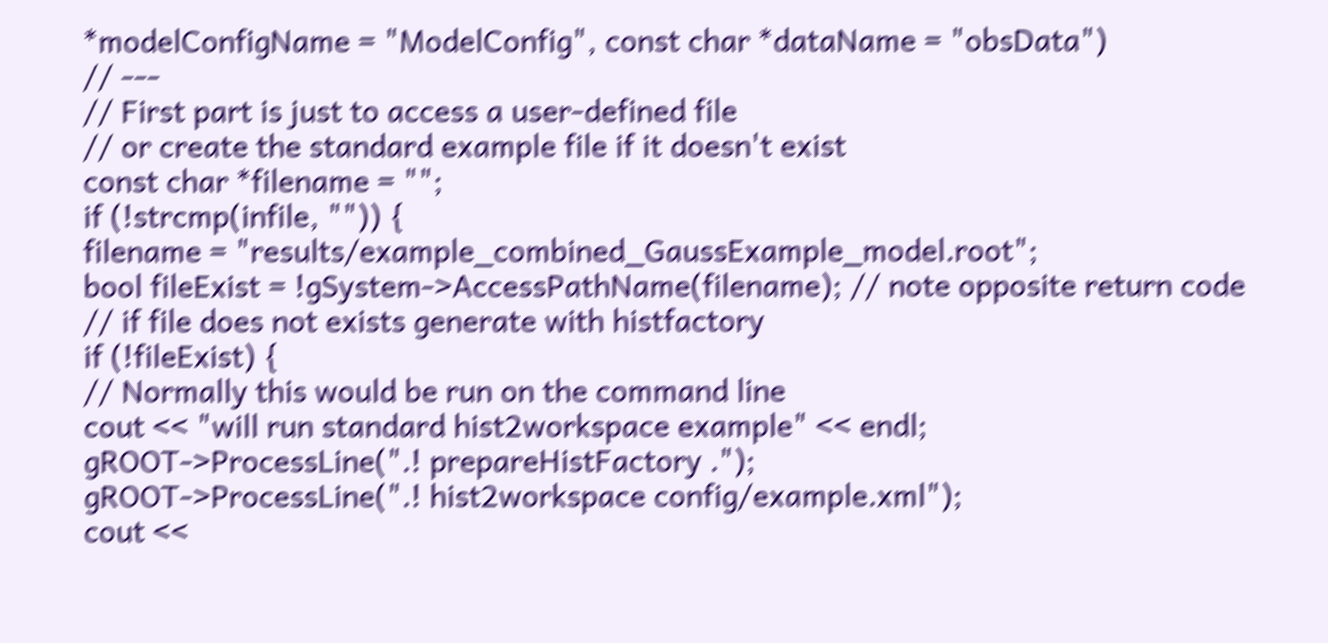*modelConfigName = "ModelConfig", const char *dataName = "obsData")
// ---
// First part is just to access a user-defined file
// or create the standard example file if it doesn't exist
const char *filename = "";
if (!strcmp(infile, "")) {
filename = "results/example_combined_GaussExample_model.root";
bool fileExist = !gSystem->AccessPathName(filename); // note opposite return code
// if file does not exists generate with histfactory
if (!fileExist) {
// Normally this would be run on the command line
cout << "will run standard hist2workspace example" << endl;
gROOT->ProcessLine(".! prepareHistFactory .");
gROOT->ProcessLine(".! hist2workspace config/example.xml");
cout <<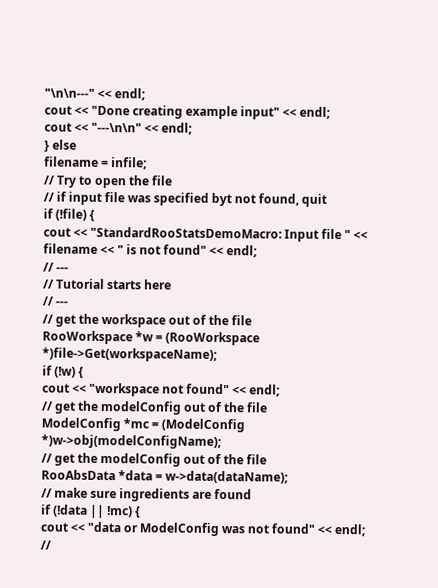"\n\n---" << endl;
cout << "Done creating example input" << endl;
cout << "---\n\n" << endl;
} else
filename = infile;
// Try to open the file
// if input file was specified byt not found, quit
if (!file) {
cout << "StandardRooStatsDemoMacro: Input file " << filename << " is not found" << endl;
// ---
// Tutorial starts here
// ---
// get the workspace out of the file
RooWorkspace *w = (RooWorkspace *)file->Get(workspaceName);
if (!w) {
cout << "workspace not found" << endl;
// get the modelConfig out of the file
ModelConfig *mc = (ModelConfig *)w->obj(modelConfigName);
// get the modelConfig out of the file
RooAbsData *data = w->data(dataName);
// make sure ingredients are found
if (!data || !mc) {
cout << "data or ModelConfig was not found" << endl;
//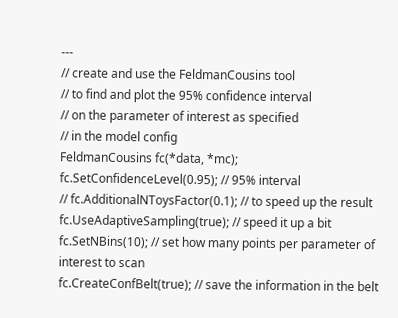---
// create and use the FeldmanCousins tool
// to find and plot the 95% confidence interval
// on the parameter of interest as specified
// in the model config
FeldmanCousins fc(*data, *mc);
fc.SetConfidenceLevel(0.95); // 95% interval
// fc.AdditionalNToysFactor(0.1); // to speed up the result
fc.UseAdaptiveSampling(true); // speed it up a bit
fc.SetNBins(10); // set how many points per parameter of interest to scan
fc.CreateConfBelt(true); // save the information in the belt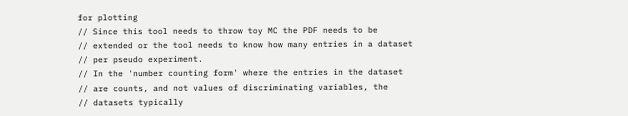for plotting
// Since this tool needs to throw toy MC the PDF needs to be
// extended or the tool needs to know how many entries in a dataset
// per pseudo experiment.
// In the 'number counting form' where the entries in the dataset
// are counts, and not values of discriminating variables, the
// datasets typically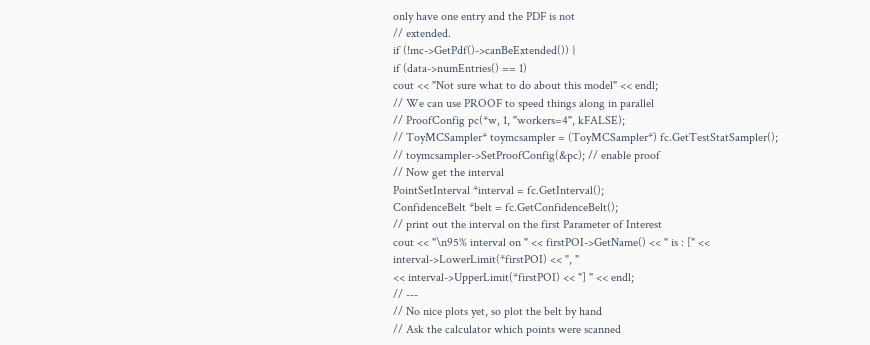only have one entry and the PDF is not
// extended.
if (!mc->GetPdf()->canBeExtended()) {
if (data->numEntries() == 1)
cout << "Not sure what to do about this model" << endl;
// We can use PROOF to speed things along in parallel
// ProofConfig pc(*w, 1, "workers=4", kFALSE);
// ToyMCSampler* toymcsampler = (ToyMCSampler*) fc.GetTestStatSampler();
// toymcsampler->SetProofConfig(&pc); // enable proof
// Now get the interval
PointSetInterval *interval = fc.GetInterval();
ConfidenceBelt *belt = fc.GetConfidenceBelt();
// print out the interval on the first Parameter of Interest
cout << "\n95% interval on " << firstPOI->GetName() << " is : [" << interval->LowerLimit(*firstPOI) << ", "
<< interval->UpperLimit(*firstPOI) << "] " << endl;
// ---
// No nice plots yet, so plot the belt by hand
// Ask the calculator which points were scanned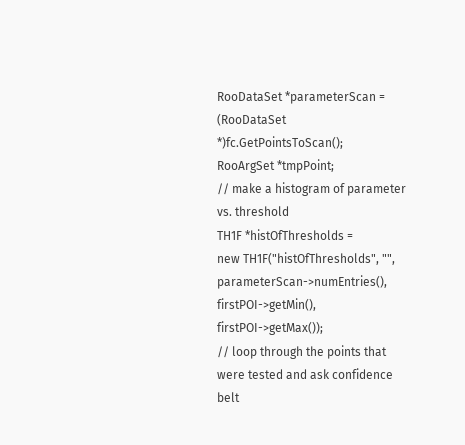RooDataSet *parameterScan = (RooDataSet *)fc.GetPointsToScan();
RooArgSet *tmpPoint;
// make a histogram of parameter vs. threshold
TH1F *histOfThresholds =
new TH1F("histOfThresholds", "", parameterScan->numEntries(), firstPOI->getMin(), firstPOI->getMax());
// loop through the points that were tested and ask confidence belt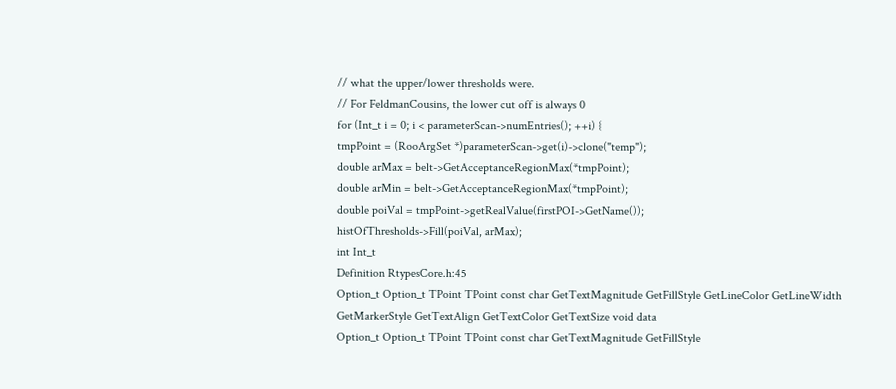// what the upper/lower thresholds were.
// For FeldmanCousins, the lower cut off is always 0
for (Int_t i = 0; i < parameterScan->numEntries(); ++i) {
tmpPoint = (RooArgSet *)parameterScan->get(i)->clone("temp");
double arMax = belt->GetAcceptanceRegionMax(*tmpPoint);
double arMin = belt->GetAcceptanceRegionMax(*tmpPoint);
double poiVal = tmpPoint->getRealValue(firstPOI->GetName());
histOfThresholds->Fill(poiVal, arMax);
int Int_t
Definition RtypesCore.h:45
Option_t Option_t TPoint TPoint const char GetTextMagnitude GetFillStyle GetLineColor GetLineWidth GetMarkerStyle GetTextAlign GetTextColor GetTextSize void data
Option_t Option_t TPoint TPoint const char GetTextMagnitude GetFillStyle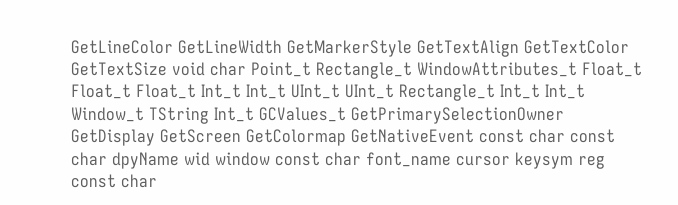GetLineColor GetLineWidth GetMarkerStyle GetTextAlign GetTextColor GetTextSize void char Point_t Rectangle_t WindowAttributes_t Float_t Float_t Float_t Int_t Int_t UInt_t UInt_t Rectangle_t Int_t Int_t Window_t TString Int_t GCValues_t GetPrimarySelectionOwner GetDisplay GetScreen GetColormap GetNativeEvent const char const char dpyName wid window const char font_name cursor keysym reg const char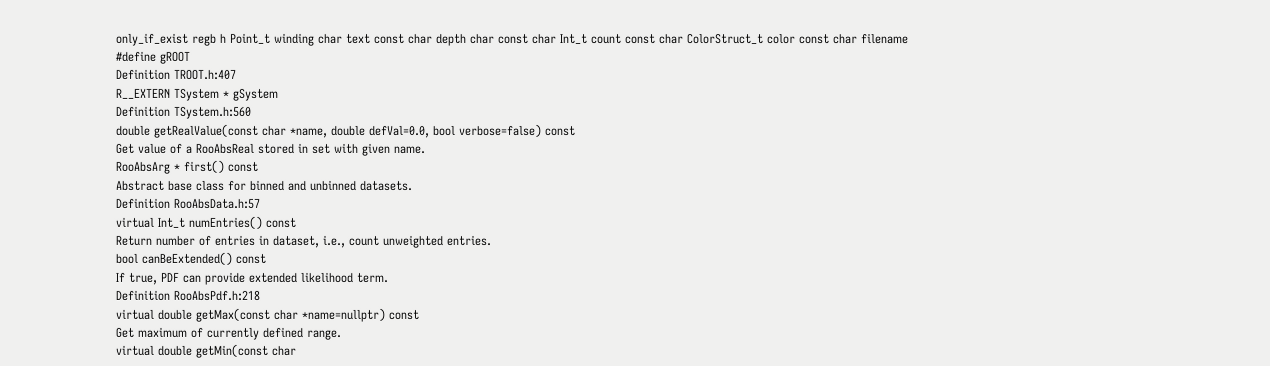only_if_exist regb h Point_t winding char text const char depth char const char Int_t count const char ColorStruct_t color const char filename
#define gROOT
Definition TROOT.h:407
R__EXTERN TSystem * gSystem
Definition TSystem.h:560
double getRealValue(const char *name, double defVal=0.0, bool verbose=false) const
Get value of a RooAbsReal stored in set with given name.
RooAbsArg * first() const
Abstract base class for binned and unbinned datasets.
Definition RooAbsData.h:57
virtual Int_t numEntries() const
Return number of entries in dataset, i.e., count unweighted entries.
bool canBeExtended() const
If true, PDF can provide extended likelihood term.
Definition RooAbsPdf.h:218
virtual double getMax(const char *name=nullptr) const
Get maximum of currently defined range.
virtual double getMin(const char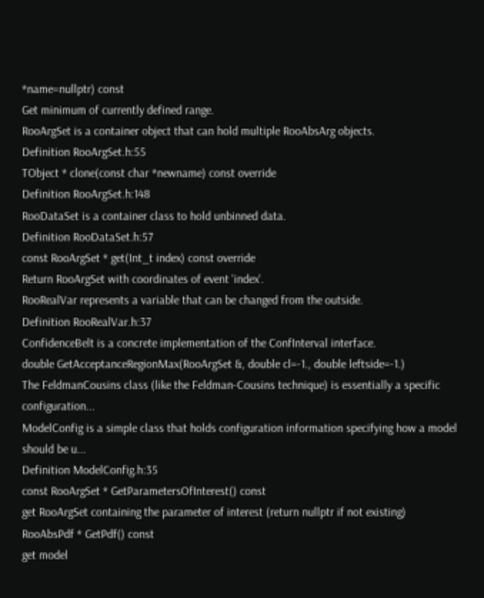*name=nullptr) const
Get minimum of currently defined range.
RooArgSet is a container object that can hold multiple RooAbsArg objects.
Definition RooArgSet.h:55
TObject * clone(const char *newname) const override
Definition RooArgSet.h:148
RooDataSet is a container class to hold unbinned data.
Definition RooDataSet.h:57
const RooArgSet * get(Int_t index) const override
Return RooArgSet with coordinates of event 'index'.
RooRealVar represents a variable that can be changed from the outside.
Definition RooRealVar.h:37
ConfidenceBelt is a concrete implementation of the ConfInterval interface.
double GetAcceptanceRegionMax(RooArgSet &, double cl=-1., double leftside=-1.)
The FeldmanCousins class (like the Feldman-Cousins technique) is essentially a specific configuration...
ModelConfig is a simple class that holds configuration information specifying how a model should be u...
Definition ModelConfig.h:35
const RooArgSet * GetParametersOfInterest() const
get RooArgSet containing the parameter of interest (return nullptr if not existing)
RooAbsPdf * GetPdf() const
get model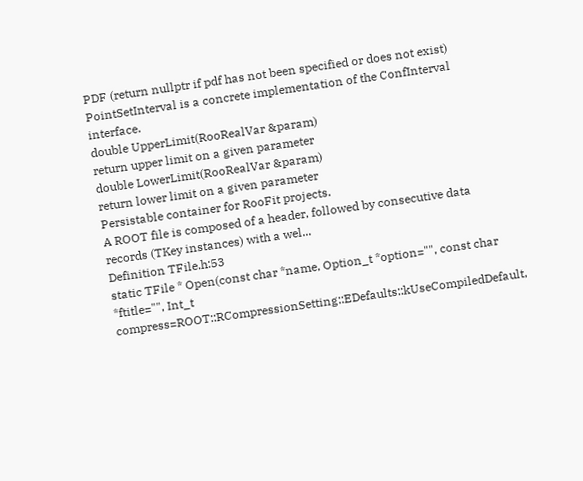PDF (return nullptr if pdf has not been specified or does not exist)
PointSetInterval is a concrete implementation of the ConfInterval interface.
double UpperLimit(RooRealVar &param)
return upper limit on a given parameter
double LowerLimit(RooRealVar &param)
return lower limit on a given parameter
Persistable container for RooFit projects.
A ROOT file is composed of a header, followed by consecutive data records (TKey instances) with a wel...
Definition TFile.h:53
static TFile * Open(const char *name, Option_t *option="", const char *ftitle="", Int_t compress=ROOT::RCompressionSetting::EDefaults::kUseCompiledDefault,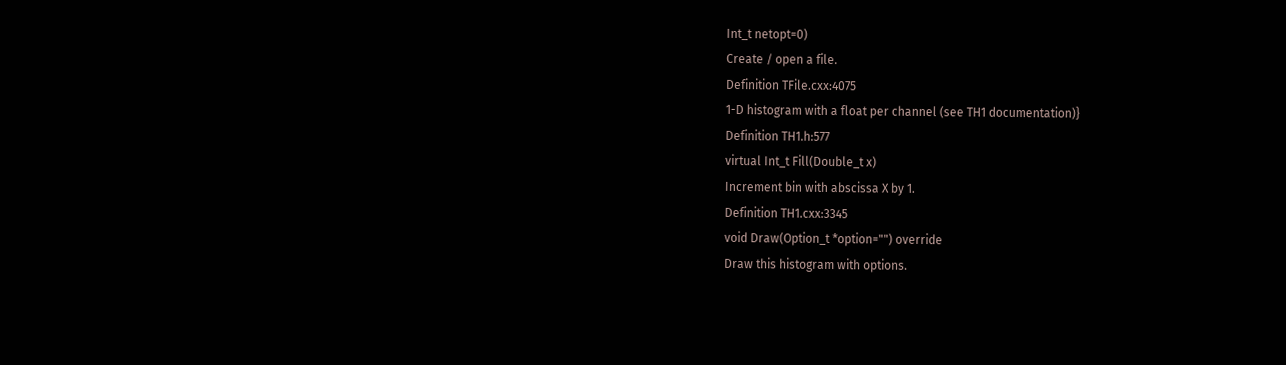Int_t netopt=0)
Create / open a file.
Definition TFile.cxx:4075
1-D histogram with a float per channel (see TH1 documentation)}
Definition TH1.h:577
virtual Int_t Fill(Double_t x)
Increment bin with abscissa X by 1.
Definition TH1.cxx:3345
void Draw(Option_t *option="") override
Draw this histogram with options.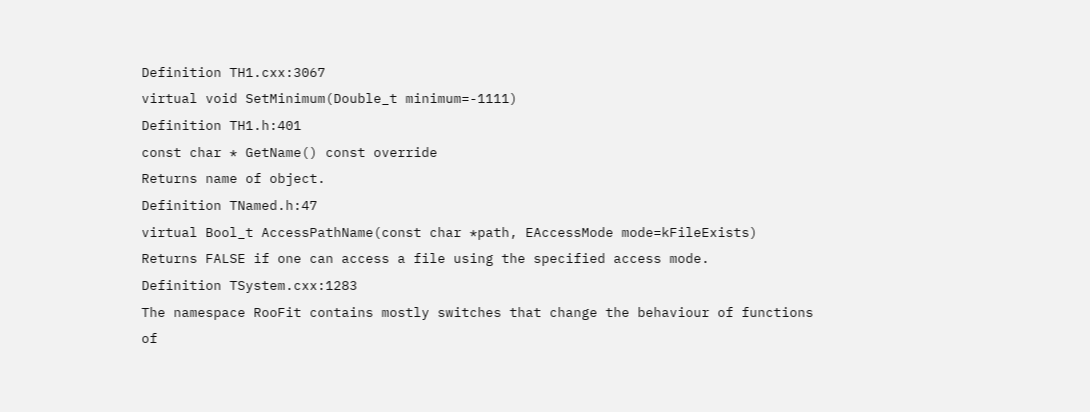Definition TH1.cxx:3067
virtual void SetMinimum(Double_t minimum=-1111)
Definition TH1.h:401
const char * GetName() const override
Returns name of object.
Definition TNamed.h:47
virtual Bool_t AccessPathName(const char *path, EAccessMode mode=kFileExists)
Returns FALSE if one can access a file using the specified access mode.
Definition TSystem.cxx:1283
The namespace RooFit contains mostly switches that change the behaviour of functions of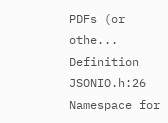PDFs (or othe...
Definition JSONIO.h:26
Namespace for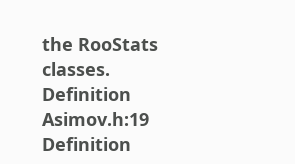the RooStats classes.
Definition Asimov.h:19
Definition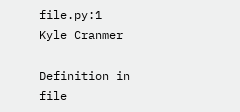file.py:1
Kyle Cranmer

Definition in file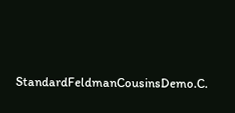StandardFeldmanCousinsDemo.C.